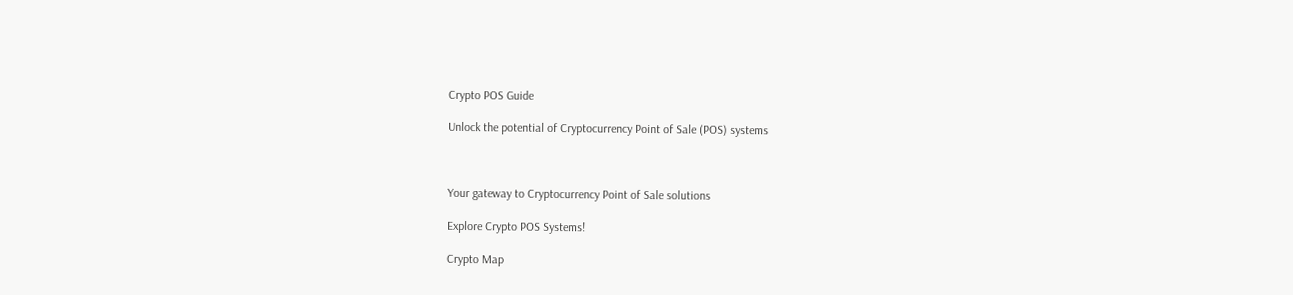Crypto POS Guide

Unlock the potential of Cryptocurrency Point of Sale (POS) systems



Your gateway to Cryptocurrency Point of Sale solutions

Explore Crypto POS Systems!

Crypto Map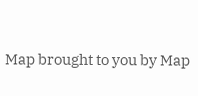Map brought to you by Map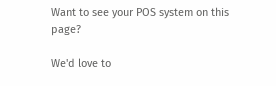Want to see your POS system on this page?

We'd love to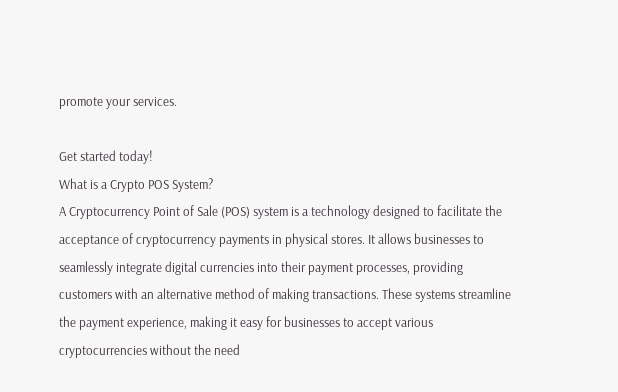promote your services.

Get started today!
What is a Crypto POS System?
A Cryptocurrency Point of Sale (POS) system is a technology designed to facilitate the acceptance of cryptocurrency payments in physical stores. It allows businesses to seamlessly integrate digital currencies into their payment processes, providing customers with an alternative method of making transactions. These systems streamline the payment experience, making it easy for businesses to accept various cryptocurrencies without the need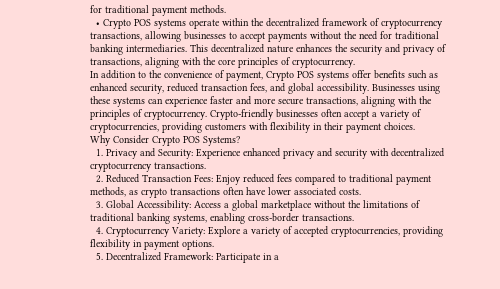for traditional payment methods.
  • Crypto POS systems operate within the decentralized framework of cryptocurrency transactions, allowing businesses to accept payments without the need for traditional banking intermediaries. This decentralized nature enhances the security and privacy of transactions, aligning with the core principles of cryptocurrency.
In addition to the convenience of payment, Crypto POS systems offer benefits such as enhanced security, reduced transaction fees, and global accessibility. Businesses using these systems can experience faster and more secure transactions, aligning with the principles of cryptocurrency. Crypto-friendly businesses often accept a variety of cryptocurrencies, providing customers with flexibility in their payment choices.
Why Consider Crypto POS Systems?
  1. Privacy and Security: Experience enhanced privacy and security with decentralized cryptocurrency transactions.
  2. Reduced Transaction Fees: Enjoy reduced fees compared to traditional payment methods, as crypto transactions often have lower associated costs.
  3. Global Accessibility: Access a global marketplace without the limitations of traditional banking systems, enabling cross-border transactions.
  4. Cryptocurrency Variety: Explore a variety of accepted cryptocurrencies, providing flexibility in payment options.
  5. Decentralized Framework: Participate in a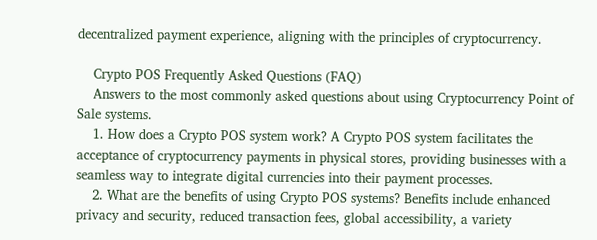decentralized payment experience, aligning with the principles of cryptocurrency.

    Crypto POS Frequently Asked Questions (FAQ)
    Answers to the most commonly asked questions about using Cryptocurrency Point of Sale systems.
    1. How does a Crypto POS system work? A Crypto POS system facilitates the acceptance of cryptocurrency payments in physical stores, providing businesses with a seamless way to integrate digital currencies into their payment processes.
    2. What are the benefits of using Crypto POS systems? Benefits include enhanced privacy and security, reduced transaction fees, global accessibility, a variety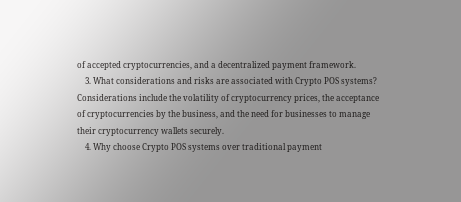of accepted cryptocurrencies, and a decentralized payment framework.
    3. What considerations and risks are associated with Crypto POS systems? Considerations include the volatility of cryptocurrency prices, the acceptance of cryptocurrencies by the business, and the need for businesses to manage their cryptocurrency wallets securely.
    4. Why choose Crypto POS systems over traditional payment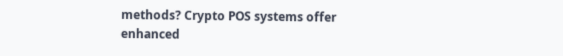methods? Crypto POS systems offer enhanced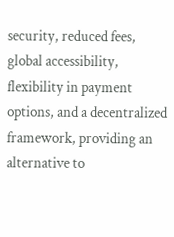security, reduced fees, global accessibility, flexibility in payment options, and a decentralized framework, providing an alternative to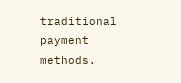traditional payment methods.